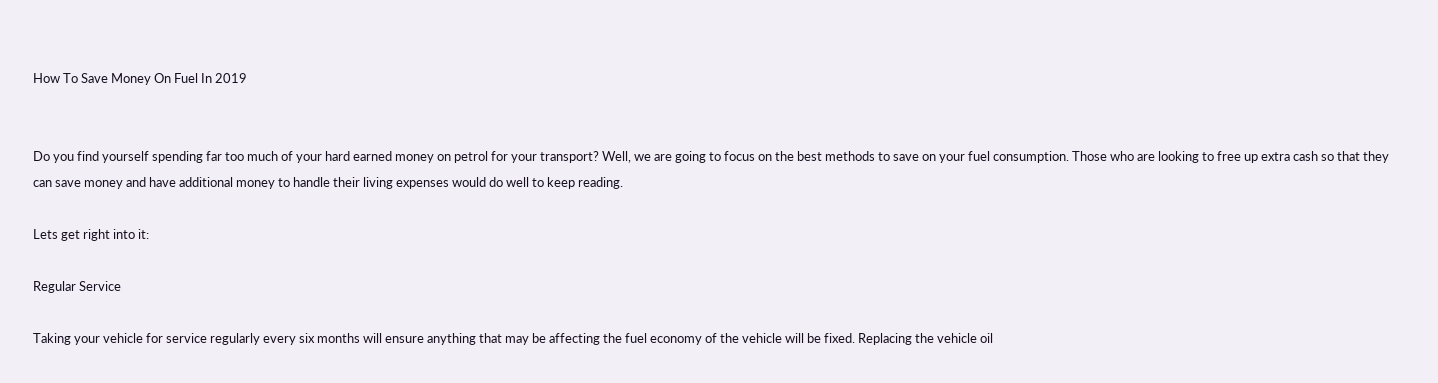How To Save Money On Fuel In 2019


Do you find yourself spending far too much of your hard earned money on petrol for your transport? Well, we are going to focus on the best methods to save on your fuel consumption. Those who are looking to free up extra cash so that they can save money and have additional money to handle their living expenses would do well to keep reading.

Lets get right into it:

Regular Service

Taking your vehicle for service regularly every six months will ensure anything that may be affecting the fuel economy of the vehicle will be fixed. Replacing the vehicle oil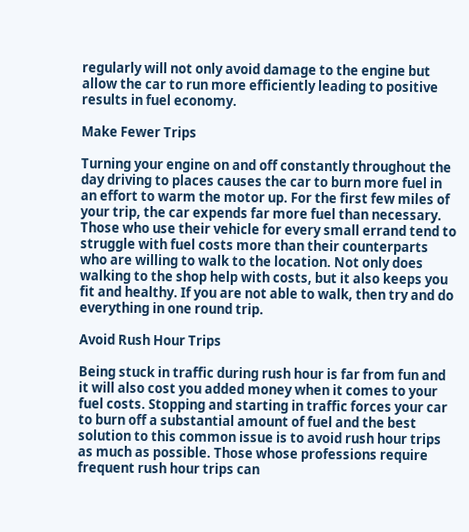regularly will not only avoid damage to the engine but allow the car to run more efficiently leading to positive results in fuel economy.

Make Fewer Trips

Turning your engine on and off constantly throughout the day driving to places causes the car to burn more fuel in an effort to warm the motor up. For the first few miles of your trip, the car expends far more fuel than necessary. Those who use their vehicle for every small errand tend to struggle with fuel costs more than their counterparts who are willing to walk to the location. Not only does walking to the shop help with costs, but it also keeps you fit and healthy. If you are not able to walk, then try and do everything in one round trip.

Avoid Rush Hour Trips

Being stuck in traffic during rush hour is far from fun and it will also cost you added money when it comes to your fuel costs. Stopping and starting in traffic forces your car to burn off a substantial amount of fuel and the best solution to this common issue is to avoid rush hour trips as much as possible. Those whose professions require frequent rush hour trips can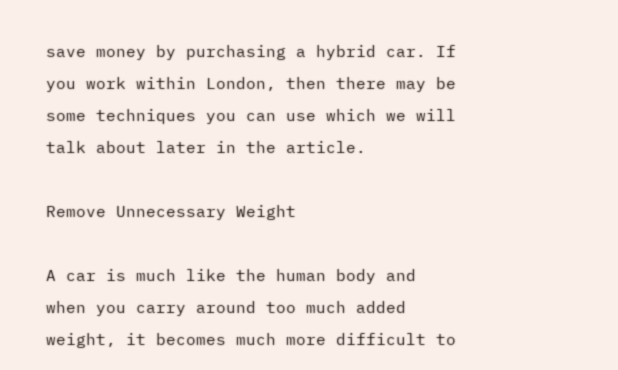save money by purchasing a hybrid car. If you work within London, then there may be some techniques you can use which we will talk about later in the article.

Remove Unnecessary Weight

A car is much like the human body and when you carry around too much added weight, it becomes much more difficult to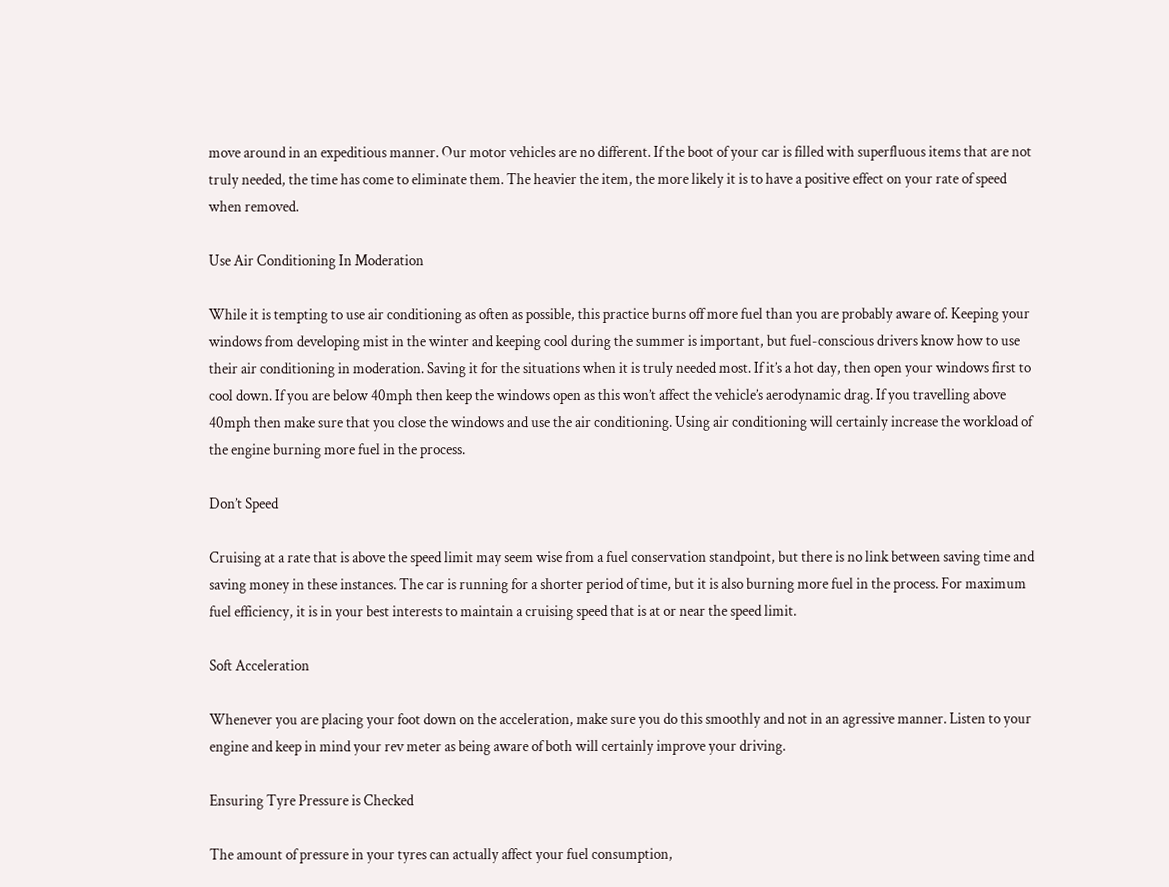move around in an expeditious manner. Our motor vehicles are no different. If the boot of your car is filled with superfluous items that are not truly needed, the time has come to eliminate them. The heavier the item, the more likely it is to have a positive effect on your rate of speed when removed.

Use Air Conditioning In Moderation

While it is tempting to use air conditioning as often as possible, this practice burns off more fuel than you are probably aware of. Keeping your windows from developing mist in the winter and keeping cool during the summer is important, but fuel-conscious drivers know how to use their air conditioning in moderation. Saving it for the situations when it is truly needed most. If it’s a hot day, then open your windows first to cool down. If you are below 40mph then keep the windows open as this won’t affect the vehicle’s aerodynamic drag. If you travelling above 40mph then make sure that you close the windows and use the air conditioning. Using air conditioning will certainly increase the workload of the engine burning more fuel in the process.

Don’t Speed

Cruising at a rate that is above the speed limit may seem wise from a fuel conservation standpoint, but there is no link between saving time and saving money in these instances. The car is running for a shorter period of time, but it is also burning more fuel in the process. For maximum fuel efficiency, it is in your best interests to maintain a cruising speed that is at or near the speed limit.

Soft Acceleration

Whenever you are placing your foot down on the acceleration, make sure you do this smoothly and not in an agressive manner. Listen to your engine and keep in mind your rev meter as being aware of both will certainly improve your driving.

Ensuring Tyre Pressure is Checked

The amount of pressure in your tyres can actually affect your fuel consumption,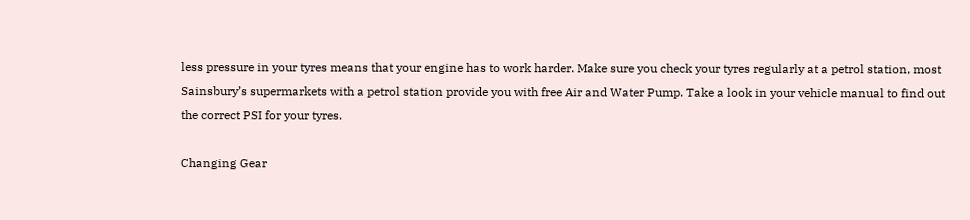less pressure in your tyres means that your engine has to work harder. Make sure you check your tyres regularly at a petrol station, most Sainsbury’s supermarkets with a petrol station provide you with free Air and Water Pump. Take a look in your vehicle manual to find out the correct PSI for your tyres.

Changing Gear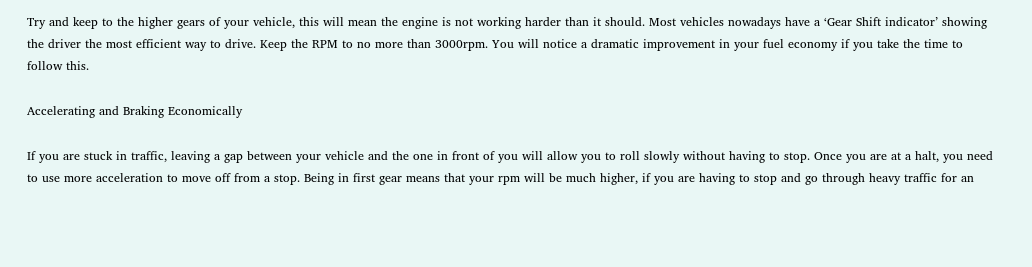Try and keep to the higher gears of your vehicle, this will mean the engine is not working harder than it should. Most vehicles nowadays have a ‘Gear Shift indicator’ showing the driver the most efficient way to drive. Keep the RPM to no more than 3000rpm. You will notice a dramatic improvement in your fuel economy if you take the time to follow this.

Accelerating and Braking Economically

If you are stuck in traffic, leaving a gap between your vehicle and the one in front of you will allow you to roll slowly without having to stop. Once you are at a halt, you need to use more acceleration to move off from a stop. Being in first gear means that your rpm will be much higher, if you are having to stop and go through heavy traffic for an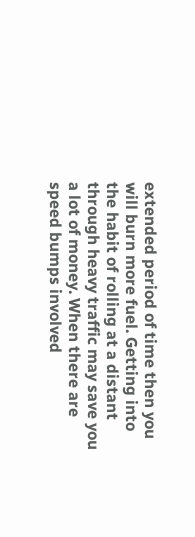extended period of time then you will burn more fuel. Getting into the habit of rolling at a distant through heavy traffic may save you a lot of money. When there are speed bumps involved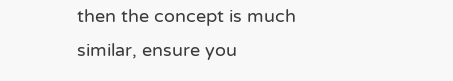then the concept is much similar, ensure you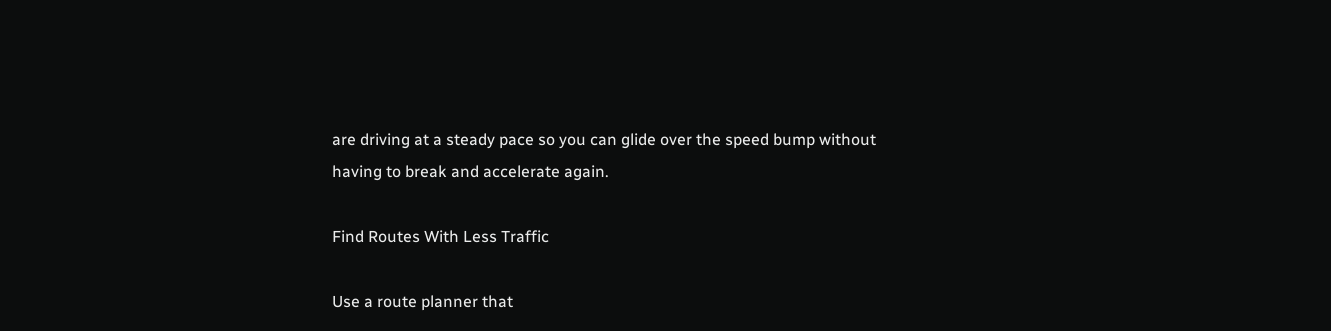are driving at a steady pace so you can glide over the speed bump without having to break and accelerate again.

Find Routes With Less Traffic

Use a route planner that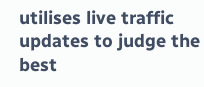utilises live traffic updates to judge the best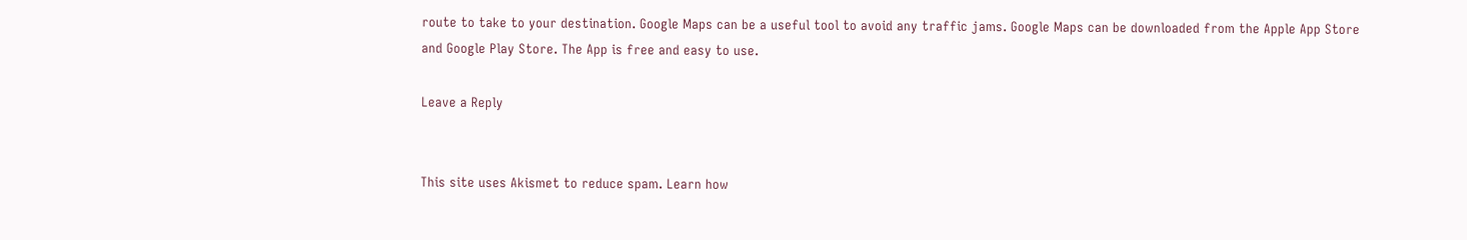route to take to your destination. Google Maps can be a useful tool to avoid any traffic jams. Google Maps can be downloaded from the Apple App Store and Google Play Store. The App is free and easy to use.

Leave a Reply


This site uses Akismet to reduce spam. Learn how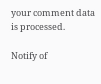your comment data is processed.

Notify of